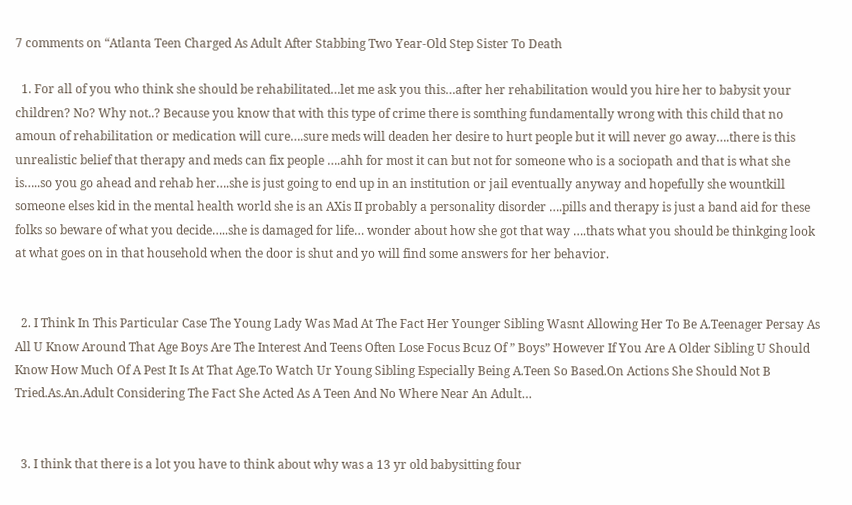7 comments on “Atlanta Teen Charged As Adult After Stabbing Two Year-Old Step Sister To Death

  1. For all of you who think she should be rehabilitated…let me ask you this…after her rehabilitation would you hire her to babysit your children? No? Why not..? Because you know that with this type of crime there is somthing fundamentally wrong with this child that no amoun of rehabilitation or medication will cure….sure meds will deaden her desire to hurt people but it will never go away….there is this unrealistic belief that therapy and meds can fix people ….ahh for most it can but not for someone who is a sociopath and that is what she is…..so you go ahead and rehab her….she is just going to end up in an institution or jail eventually anyway and hopefully she wountkill someone elses kid in the mental health world she is an AXis II probably a personality disorder ….pills and therapy is just a band aid for these folks so beware of what you decide…..she is damaged for life… wonder about how she got that way ….thats what you should be thinkging look at what goes on in that household when the door is shut and yo will find some answers for her behavior.


  2. I Think In This Particular Case The Young Lady Was Mad At The Fact Her Younger Sibling Wasnt Allowing Her To Be A.Teenager Persay As All U Know Around That Age Boys Are The Interest And Teens Often Lose Focus Bcuz Of ” Boys” However If You Are A Older Sibling U Should Know How Much Of A Pest It Is At That Age.To Watch Ur Young Sibling Especially Being A.Teen So Based.On Actions She Should Not B Tried.As.An.Adult Considering The Fact She Acted As A Teen And No Where Near An Adult…


  3. I think that there is a lot you have to think about why was a 13 yr old babysitting four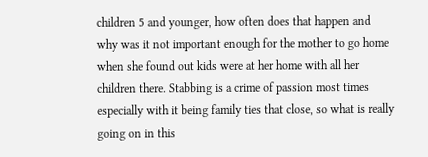children 5 and younger, how often does that happen and why was it not important enough for the mother to go home when she found out kids were at her home with all her children there. Stabbing is a crime of passion most times especially with it being family ties that close, so what is really going on in this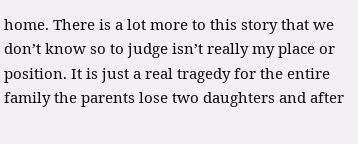home. There is a lot more to this story that we don’t know so to judge isn’t really my place or position. It is just a real tragedy for the entire family the parents lose two daughters and after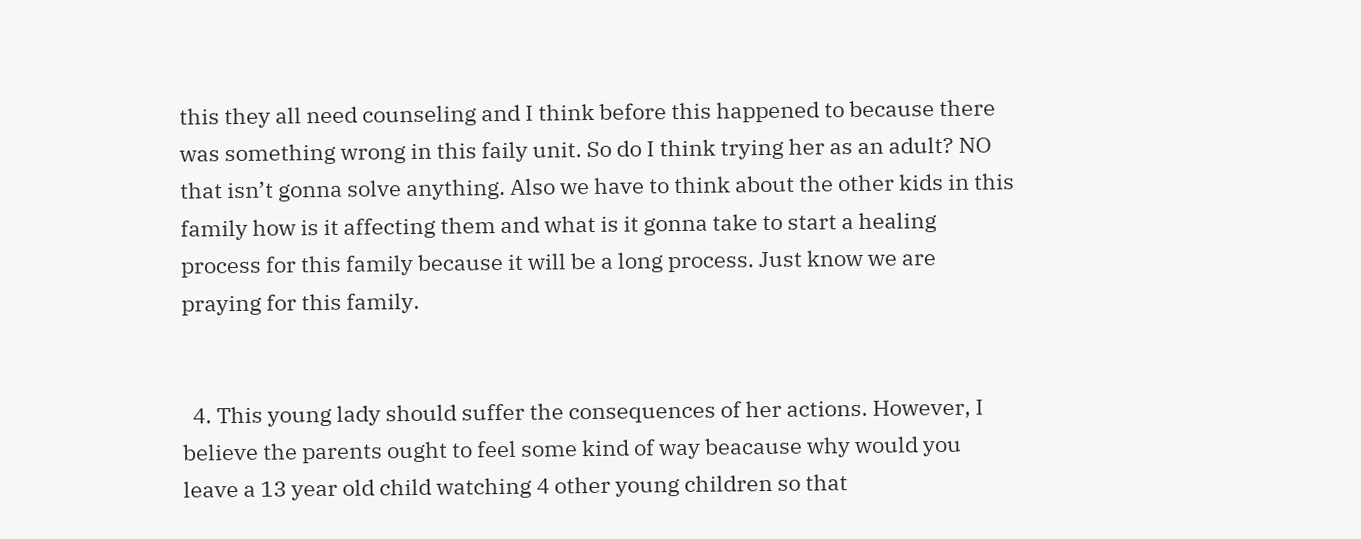this they all need counseling and I think before this happened to because there was something wrong in this faily unit. So do I think trying her as an adult? NO that isn’t gonna solve anything. Also we have to think about the other kids in this family how is it affecting them and what is it gonna take to start a healing process for this family because it will be a long process. Just know we are praying for this family.


  4. This young lady should suffer the consequences of her actions. However, I believe the parents ought to feel some kind of way beacause why would you leave a 13 year old child watching 4 other young children so that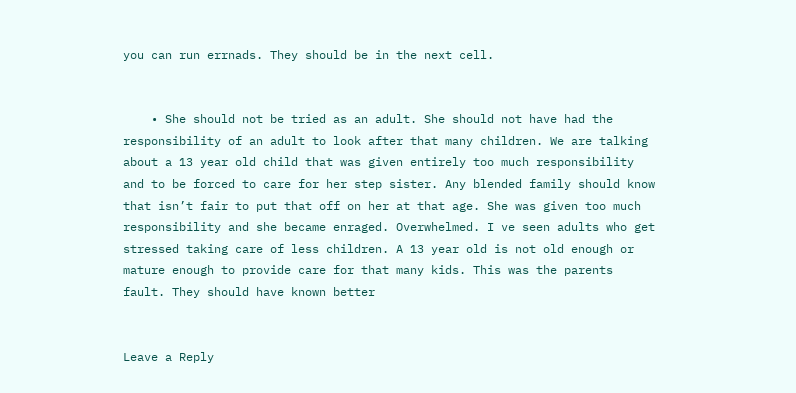you can run errnads. They should be in the next cell.


    • She should not be tried as an adult. She should not have had the responsibility of an adult to look after that many children. We are talking about a 13 year old child that was given entirely too much responsibility and to be forced to care for her step sister. Any blended family should know that isn’t fair to put that off on her at that age. She was given too much responsibility and she became enraged. Overwhelmed. I ve seen adults who get stressed taking care of less children. A 13 year old is not old enough or mature enough to provide care for that many kids. This was the parents fault. They should have known better


Leave a Reply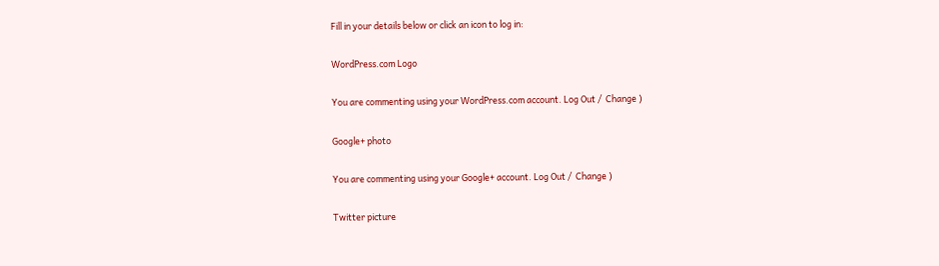Fill in your details below or click an icon to log in:

WordPress.com Logo

You are commenting using your WordPress.com account. Log Out /  Change )

Google+ photo

You are commenting using your Google+ account. Log Out /  Change )

Twitter picture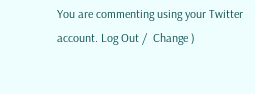You are commenting using your Twitter account. Log Out /  Change )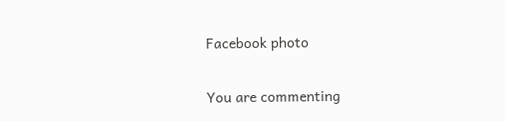Facebook photo

You are commenting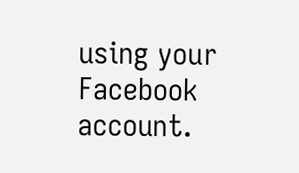using your Facebook account.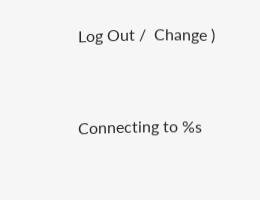Log Out /  Change )


Connecting to %s